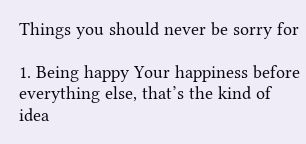Things you should never be sorry for

1. Being happy Your happiness before everything else, that’s the kind of idea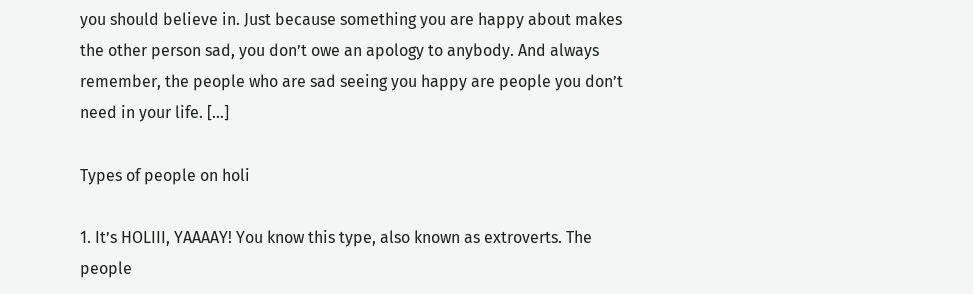you should believe in. Just because something you are happy about makes the other person sad, you don’t owe an apology to anybody. And always remember, the people who are sad seeing you happy are people you don’t need in your life. […]

Types of people on holi

1. It’s HOLIII, YAAAAY! You know this type, also known as extroverts. The people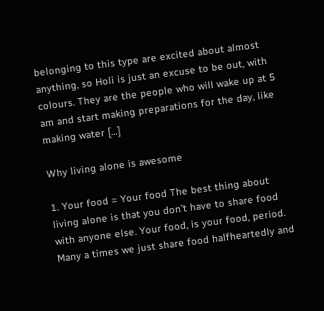belonging to this type are excited about almost anything, so Holi is just an excuse to be out, with colours. They are the people who will wake up at 5 am and start making preparations for the day, like making water […]

Why living alone is awesome

1. Your food = Your food The best thing about living alone is that you don’t have to share food with anyone else. Your food, is your food, period. Many a times we just share food halfheartedly and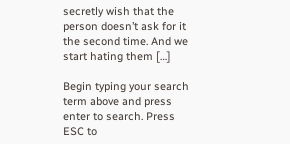secretly wish that the person doesn’t ask for it the second time. And we start hating them […]

Begin typing your search term above and press enter to search. Press ESC to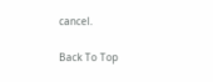cancel.

Back To Top